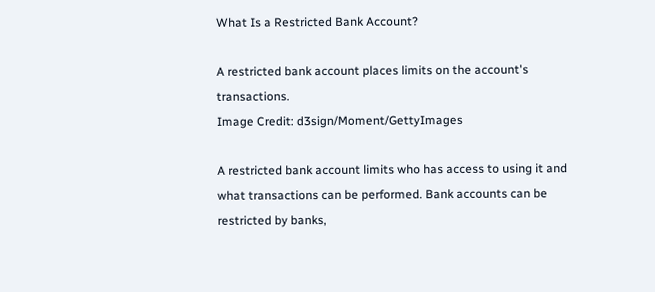What Is a Restricted Bank Account?

A restricted bank account places limits on the account's transactions.
Image Credit: d3sign/Moment/GettyImages

A restricted bank account limits who has access to using it and what transactions can be performed. Bank accounts can be restricted by banks,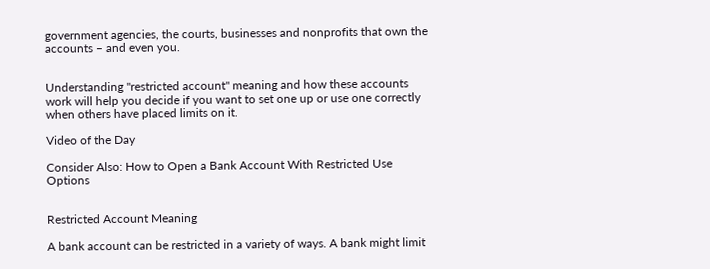government agencies, the courts, businesses and nonprofits that own the accounts – and even you.


Understanding "restricted account" meaning and how these accounts work will help you decide if you want to set one up or use one correctly when others have placed limits on it.

Video of the Day

Consider Also: How to Open a Bank Account With Restricted Use Options


Restricted Account Meaning

A bank account can be restricted in a variety of ways. A bank might limit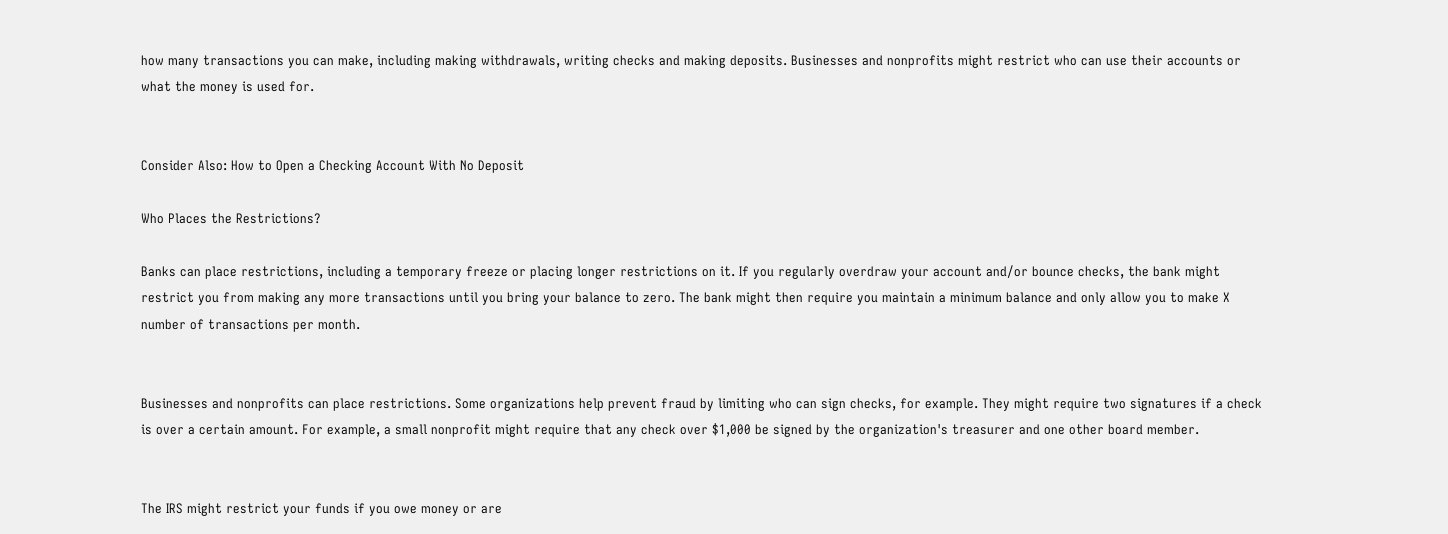how many transactions you can make, including making withdrawals, writing checks and making deposits. Businesses and nonprofits might restrict who can use their accounts or what the money is used for.


Consider Also: How to Open a Checking Account With No Deposit

Who Places the Restrictions?

Banks can place restrictions, including a temporary freeze or placing longer restrictions on it. If you regularly overdraw your account and/or bounce checks, the bank might restrict you from making any more transactions until you bring your balance to zero. The bank might then require you maintain a minimum balance and only allow you to make X number of transactions per month.


Businesses and nonprofits can place restrictions. Some organizations help prevent fraud by limiting who can sign checks, for example. They might require two signatures if a check is over a certain amount. For example, a small nonprofit might require that any check over $1,000 be signed by the organization's treasurer and one other board member.


The IRS might restrict your funds if you owe money or are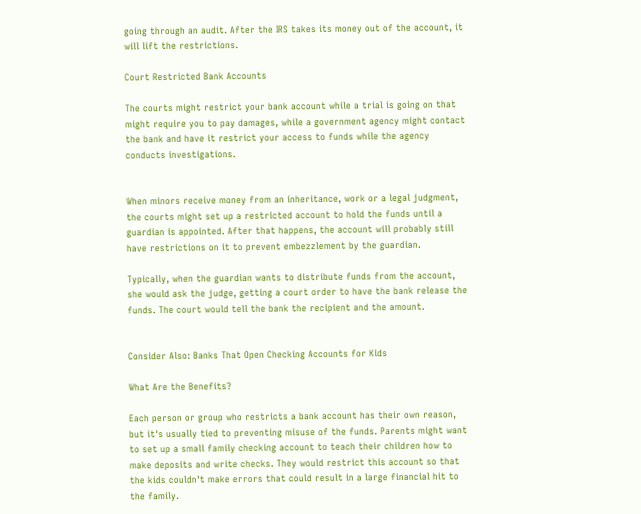going through an audit. After the IRS takes its money out of the account, it will lift the restrictions.

Court Restricted Bank Accounts

The courts might restrict your bank account while a trial is going on that might require you to pay damages, while a government agency might contact the bank and have it restrict your access to funds while the agency conducts investigations.


When minors receive money from an inheritance, work or a legal judgment, the courts might set up a restricted account to hold the funds until a guardian is appointed. After that happens, the account will probably still have restrictions on it to prevent embezzlement by the guardian.

Typically, when the guardian wants to distribute funds from the account, she would ask the judge, getting a court order to have the bank release the funds. The court would tell the bank the recipient and the amount.


Consider Also: Banks That Open Checking Accounts for Kids

What Are the Benefits?

Each person or group who restricts a bank account has their own reason, but it's usually tied to preventing misuse of the funds. Parents might want to set up a small family checking account to teach their children how to make deposits and write checks. They would restrict this account so that the kids couldn't make errors that could result in a large financial hit to the family.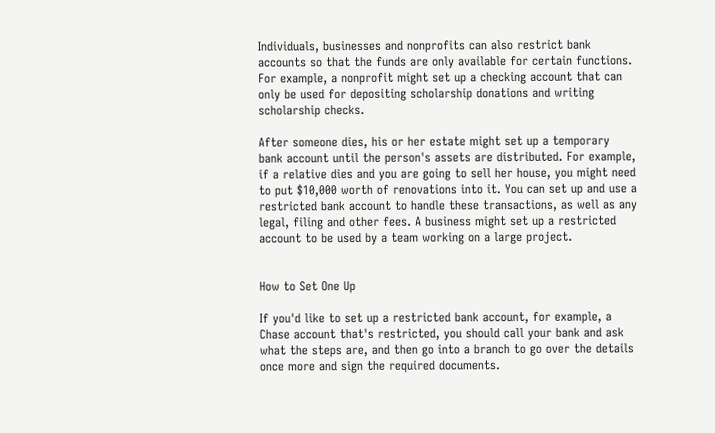Individuals, businesses and nonprofits can also restrict bank accounts so that the funds are only available for certain functions. For example, a nonprofit might set up a checking account that can only be used for depositing scholarship donations and writing scholarship checks.

After someone dies, his or her estate might set up a temporary bank account until the person's assets are distributed. For example, if a relative dies and you are going to sell her house, you might need to put $10,000 worth of renovations into it. You can set up and use a restricted bank account to handle these transactions, as well as any legal, filing and other fees. A business might set up a restricted account to be used by a team working on a large project.


How to Set One Up

If you'd like to set up a restricted bank account, for example, a Chase account that's restricted, you should call your bank and ask what the steps are, and then go into a branch to go over the details once more and sign the required documents.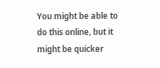You might be able to do this online, but it might be quicker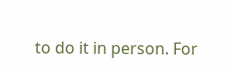to do it in person. For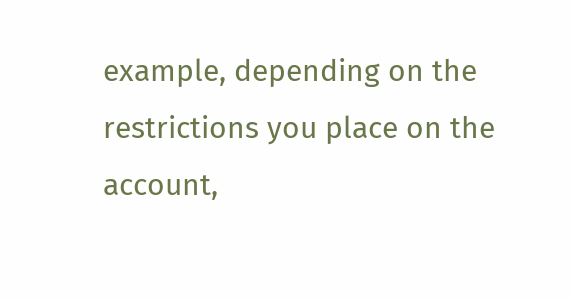example, depending on the restrictions you place on the account,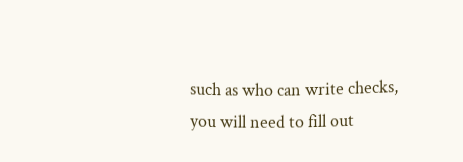such as who can write checks, you will need to fill out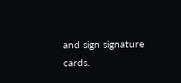and sign signature cards.